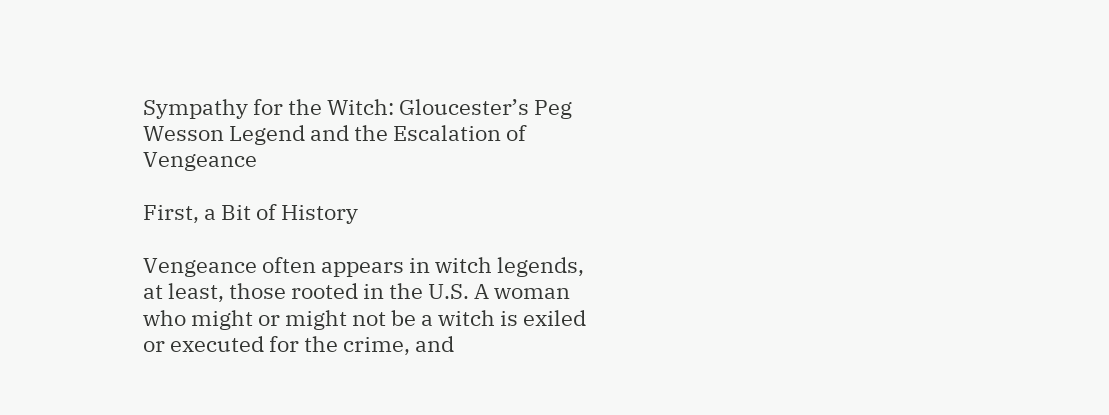Sympathy for the Witch: Gloucester’s Peg Wesson Legend and the Escalation of Vengeance

First, a Bit of History

Vengeance often appears in witch legends, at least, those rooted in the U.S. A woman who might or might not be a witch is exiled or executed for the crime, and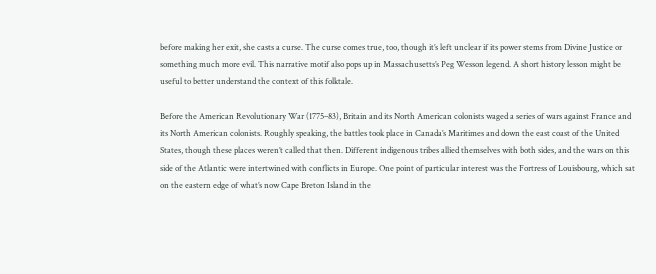before making her exit, she casts a curse. The curse comes true, too, though it’s left unclear if its power stems from Divine Justice or something much more evil. This narrative motif also pops up in Massachusetts’s Peg Wesson legend. A short history lesson might be useful to better understand the context of this folktale.

Before the American Revolutionary War (1775–83), Britain and its North American colonists waged a series of wars against France and its North American colonists. Roughly speaking, the battles took place in Canada’s Maritimes and down the east coast of the United States, though these places weren’t called that then. Different indigenous tribes allied themselves with both sides, and the wars on this side of the Atlantic were intertwined with conflicts in Europe. One point of particular interest was the Fortress of Louisbourg, which sat on the eastern edge of what’s now Cape Breton Island in the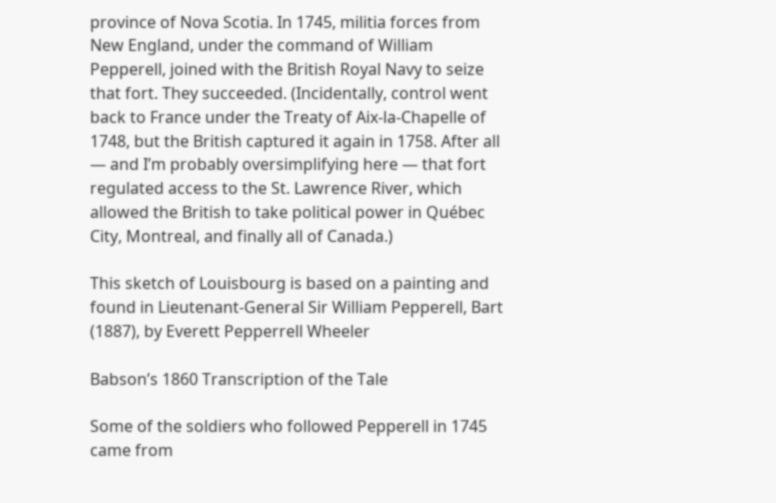province of Nova Scotia. In 1745, militia forces from New England, under the command of William Pepperell, joined with the British Royal Navy to seize that fort. They succeeded. (Incidentally, control went back to France under the Treaty of Aix-la-Chapelle of 1748, but the British captured it again in 1758. After all — and I’m probably oversimplifying here — that fort regulated access to the St. Lawrence River, which allowed the British to take political power in Québec City, Montreal, and finally all of Canada.)

This sketch of Louisbourg is based on a painting and found in Lieutenant-General Sir William Pepperell, Bart (1887), by Everett Pepperrell Wheeler

Babson’s 1860 Transcription of the Tale

Some of the soldiers who followed Pepperell in 1745 came from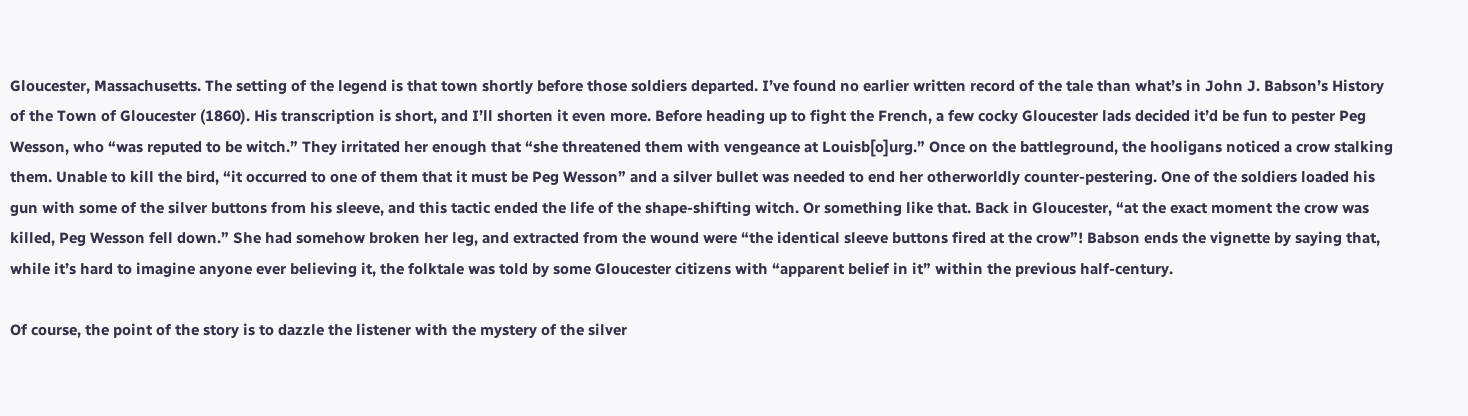Gloucester, Massachusetts. The setting of the legend is that town shortly before those soldiers departed. I’ve found no earlier written record of the tale than what’s in John J. Babson’s History of the Town of Gloucester (1860). His transcription is short, and I’ll shorten it even more. Before heading up to fight the French, a few cocky Gloucester lads decided it’d be fun to pester Peg Wesson, who “was reputed to be witch.” They irritated her enough that “she threatened them with vengeance at Louisb[o]urg.” Once on the battleground, the hooligans noticed a crow stalking them. Unable to kill the bird, “it occurred to one of them that it must be Peg Wesson” and a silver bullet was needed to end her otherworldly counter-pestering. One of the soldiers loaded his gun with some of the silver buttons from his sleeve, and this tactic ended the life of the shape-shifting witch. Or something like that. Back in Gloucester, “at the exact moment the crow was killed, Peg Wesson fell down.” She had somehow broken her leg, and extracted from the wound were “the identical sleeve buttons fired at the crow”! Babson ends the vignette by saying that, while it’s hard to imagine anyone ever believing it, the folktale was told by some Gloucester citizens with “apparent belief in it” within the previous half-century.

Of course, the point of the story is to dazzle the listener with the mystery of the silver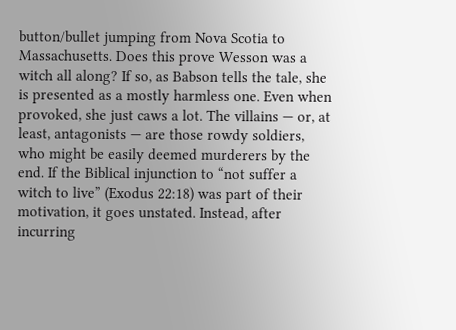button/bullet jumping from Nova Scotia to Massachusetts. Does this prove Wesson was a witch all along? If so, as Babson tells the tale, she is presented as a mostly harmless one. Even when provoked, she just caws a lot. The villains — or, at least, antagonists — are those rowdy soldiers, who might be easily deemed murderers by the end. If the Biblical injunction to “not suffer a witch to live” (Exodus 22:18) was part of their motivation, it goes unstated. Instead, after incurring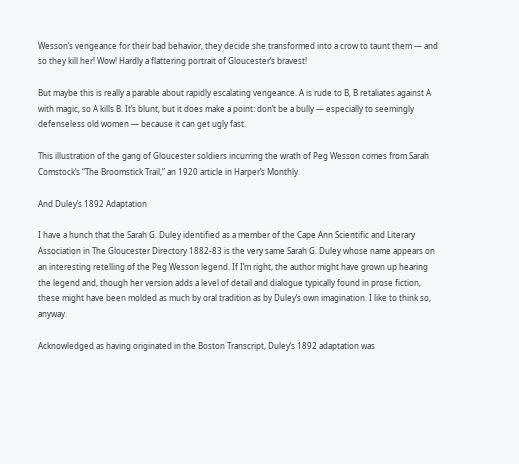Wesson’s vengeance for their bad behavior, they decide she transformed into a crow to taunt them — and so they kill her! Wow! Hardly a flattering portrait of Gloucester’s bravest!

But maybe this is really a parable about rapidly escalating vengeance. A is rude to B, B retaliates against A with magic, so A kills B. It’s blunt, but it does make a point: don’t be a bully — especially to seemingly defenseless old women — because it can get ugly fast.

This illustration of the gang of Gloucester soldiers incurring the wrath of Peg Wesson comes from Sarah Comstock’s “The Broomstick Trail,” an 1920 article in Harper’s Monthly.

And Duley’s 1892 Adaptation

I have a hunch that the Sarah G. Duley identified as a member of the Cape Ann Scientific and Literary Association in The Gloucester Directory 1882-83 is the very same Sarah G. Duley whose name appears on an interesting retelling of the Peg Wesson legend. If I’m right, the author might have grown up hearing the legend and, though her version adds a level of detail and dialogue typically found in prose fiction, these might have been molded as much by oral tradition as by Duley’s own imagination. I like to think so, anyway.

Acknowledged as having originated in the Boston Transcript, Duley’s 1892 adaptation was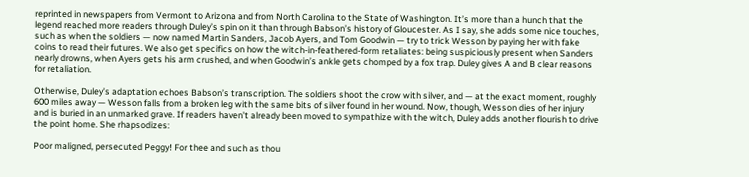reprinted in newspapers from Vermont to Arizona and from North Carolina to the State of Washington. It’s more than a hunch that the legend reached more readers through Duley’s spin on it than through Babson’s history of Gloucester. As I say, she adds some nice touches, such as when the soldiers — now named Martin Sanders, Jacob Ayers, and Tom Goodwin — try to trick Wesson by paying her with fake coins to read their futures. We also get specifics on how the witch-in-feathered-form retaliates: being suspiciously present when Sanders nearly drowns, when Ayers gets his arm crushed, and when Goodwin’s ankle gets chomped by a fox trap. Duley gives A and B clear reasons for retaliation.

Otherwise, Duley’s adaptation echoes Babson’s transcription. The soldiers shoot the crow with silver, and — at the exact moment, roughly 600 miles away — Wesson falls from a broken leg with the same bits of silver found in her wound. Now, though, Wesson dies of her injury and is buried in an unmarked grave. If readers haven’t already been moved to sympathize with the witch, Duley adds another flourish to drive the point home. She rhapsodizes:

Poor maligned, persecuted Peggy! For thee and such as thou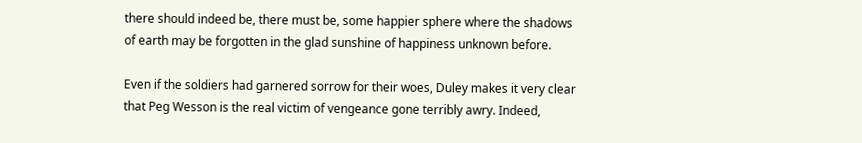there should indeed be, there must be, some happier sphere where the shadows of earth may be forgotten in the glad sunshine of happiness unknown before.

Even if the soldiers had garnered sorrow for their woes, Duley makes it very clear that Peg Wesson is the real victim of vengeance gone terribly awry. Indeed,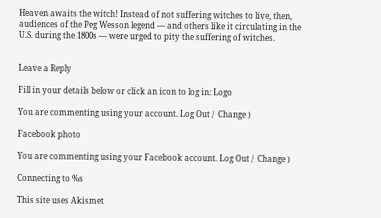Heaven awaits the witch! Instead of not suffering witches to live, then, audiences of the Peg Wesson legend — and others like it circulating in the U.S. during the 1800s — were urged to pity the suffering of witches.


Leave a Reply

Fill in your details below or click an icon to log in: Logo

You are commenting using your account. Log Out /  Change )

Facebook photo

You are commenting using your Facebook account. Log Out /  Change )

Connecting to %s

This site uses Akismet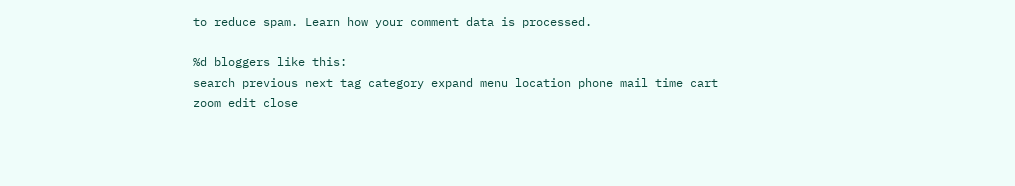to reduce spam. Learn how your comment data is processed.

%d bloggers like this:
search previous next tag category expand menu location phone mail time cart zoom edit close